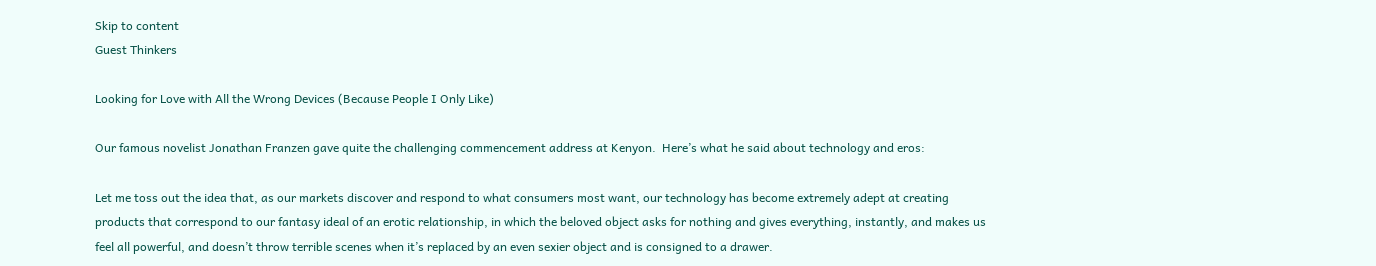Skip to content
Guest Thinkers

Looking for Love with All the Wrong Devices (Because People I Only Like)

Our famous novelist Jonathan Franzen gave quite the challenging commencement address at Kenyon.  Here’s what he said about technology and eros:

Let me toss out the idea that, as our markets discover and respond to what consumers most want, our technology has become extremely adept at creating products that correspond to our fantasy ideal of an erotic relationship, in which the beloved object asks for nothing and gives everything, instantly, and makes us feel all powerful, and doesn’t throw terrible scenes when it’s replaced by an even sexier object and is consigned to a drawer.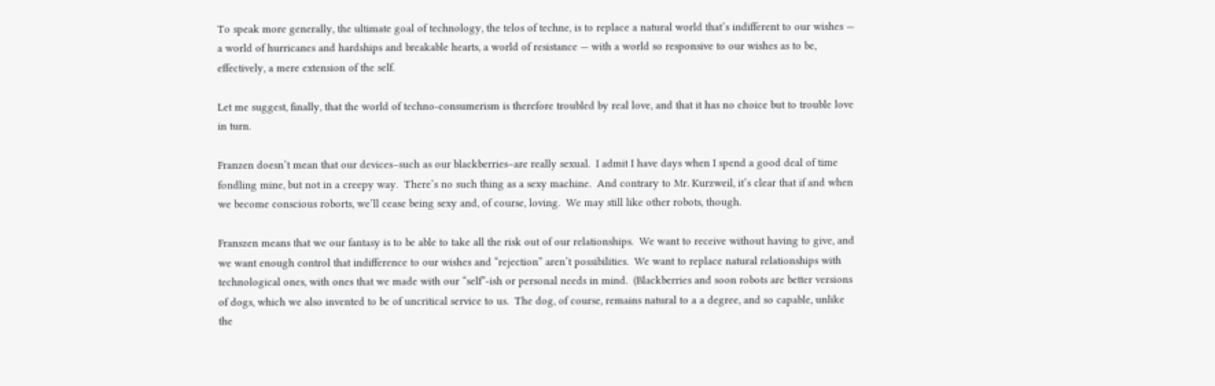To speak more generally, the ultimate goal of technology, the telos of techne, is to replace a natural world that’s indifferent to our wishes — a world of hurricanes and hardships and breakable hearts, a world of resistance — with a world so responsive to our wishes as to be, effectively, a mere extension of the self.

Let me suggest, finally, that the world of techno-consumerism is therefore troubled by real love, and that it has no choice but to trouble love in turn.

Franzen doesn’t mean that our devices–such as our blackberries–are really sexual.  I admit I have days when I spend a good deal of time fondling mine, but not in a creepy way.  There’s no such thing as a sexy machine.  And contrary to Mr. Kurzweil, it’s clear that if and when we become conscious roborts, we’ll cease being sexy and, of course, loving.  We may still like other robots, though.

Franszen means that we our fantasy is to be able to take all the risk out of our relationships.  We want to receive without having to give, and we want enough control that indifference to our wishes and “rejection” aren’t possibilities.  We want to replace natural relationships with technological ones, with ones that we made with our “self”-ish or personal needs in mind.  (Blackberries and soon robots are better versions of dogs, which we also invented to be of uncritical service to us.  The dog, of course, remains natural to a a degree, and so capable, unlike the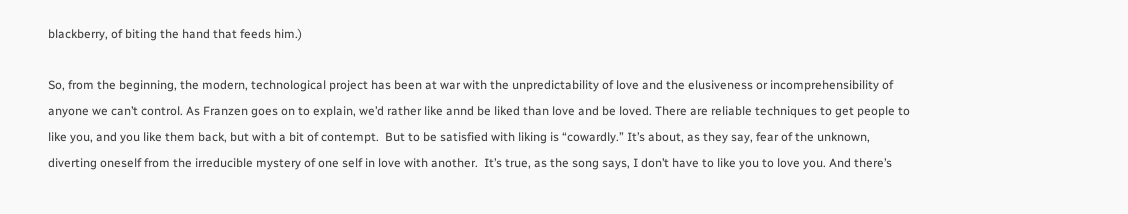blackberry, of biting the hand that feeds him.)

So, from the beginning, the modern, technological project has been at war with the unpredictability of love and the elusiveness or incomprehensibility of anyone we can’t control. As Franzen goes on to explain, we’d rather like annd be liked than love and be loved. There are reliable techniques to get people to like you, and you like them back, but with a bit of contempt.  But to be satisfied with liking is “cowardly.” It’s about, as they say, fear of the unknown, diverting oneself from the irreducible mystery of one self in love with another.  It’s true, as the song says, I don’t have to like you to love you. And there’s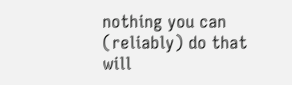nothing you can (reliably) do that will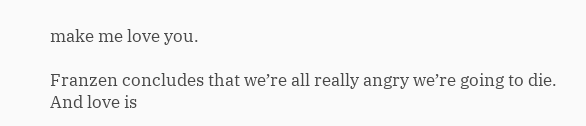make me love you.

Franzen concludes that we’re all really angry we’re going to die.  And love is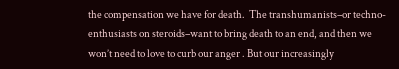the compensation we have for death.  The transhumanists–or techno-enthusiasts on steroids–want to bring death to an end, and then we won’t need to love to curb our anger . But our increasingly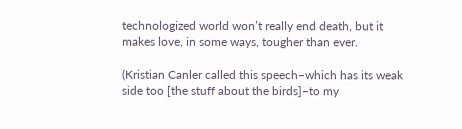technologized world won’t really end death, but it makes love, in some ways, tougher than ever.

(Kristian Canler called this speech–which has its weak side too [the stuff about the birds]–to my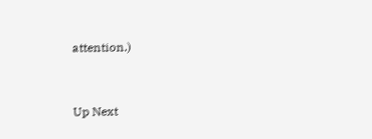attention.)


Up Next